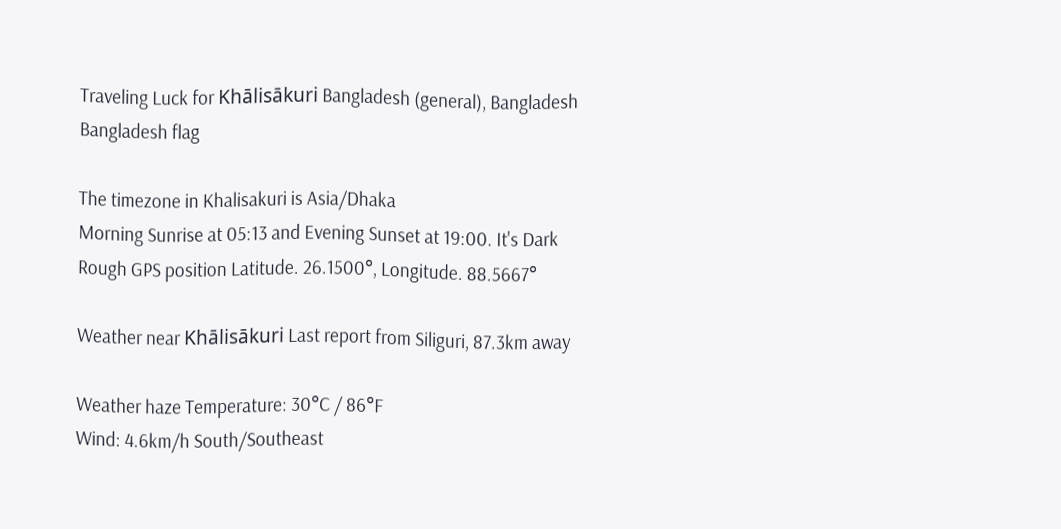Traveling Luck for Khālisākuri Bangladesh (general), Bangladesh Bangladesh flag

The timezone in Khalisakuri is Asia/Dhaka
Morning Sunrise at 05:13 and Evening Sunset at 19:00. It's Dark
Rough GPS position Latitude. 26.1500°, Longitude. 88.5667°

Weather near Khālisākuri Last report from Siliguri, 87.3km away

Weather haze Temperature: 30°C / 86°F
Wind: 4.6km/h South/Southeast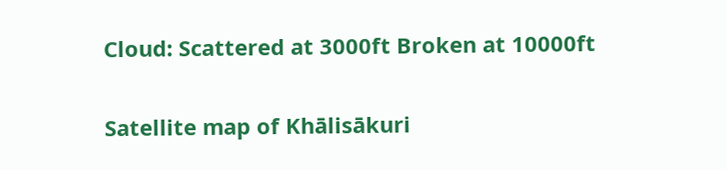Cloud: Scattered at 3000ft Broken at 10000ft

Satellite map of Khālisākuri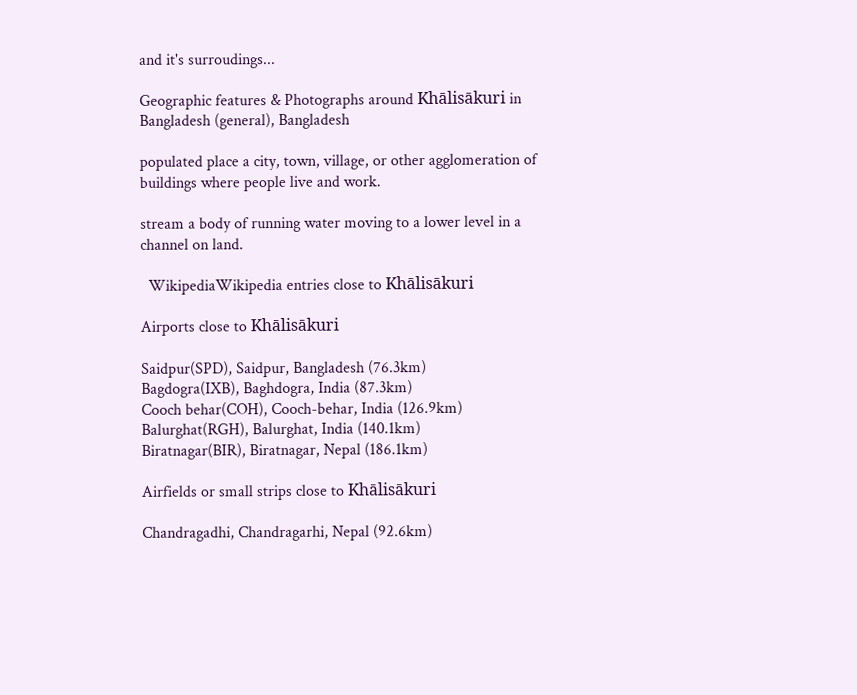and it's surroudings...

Geographic features & Photographs around Khālisākuri in Bangladesh (general), Bangladesh

populated place a city, town, village, or other agglomeration of buildings where people live and work.

stream a body of running water moving to a lower level in a channel on land.

  WikipediaWikipedia entries close to Khālisākuri

Airports close to Khālisākuri

Saidpur(SPD), Saidpur, Bangladesh (76.3km)
Bagdogra(IXB), Baghdogra, India (87.3km)
Cooch behar(COH), Cooch-behar, India (126.9km)
Balurghat(RGH), Balurghat, India (140.1km)
Biratnagar(BIR), Biratnagar, Nepal (186.1km)

Airfields or small strips close to Khālisākuri

Chandragadhi, Chandragarhi, Nepal (92.6km)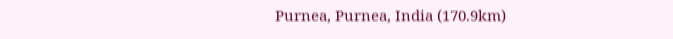Purnea, Purnea, India (170.9km)